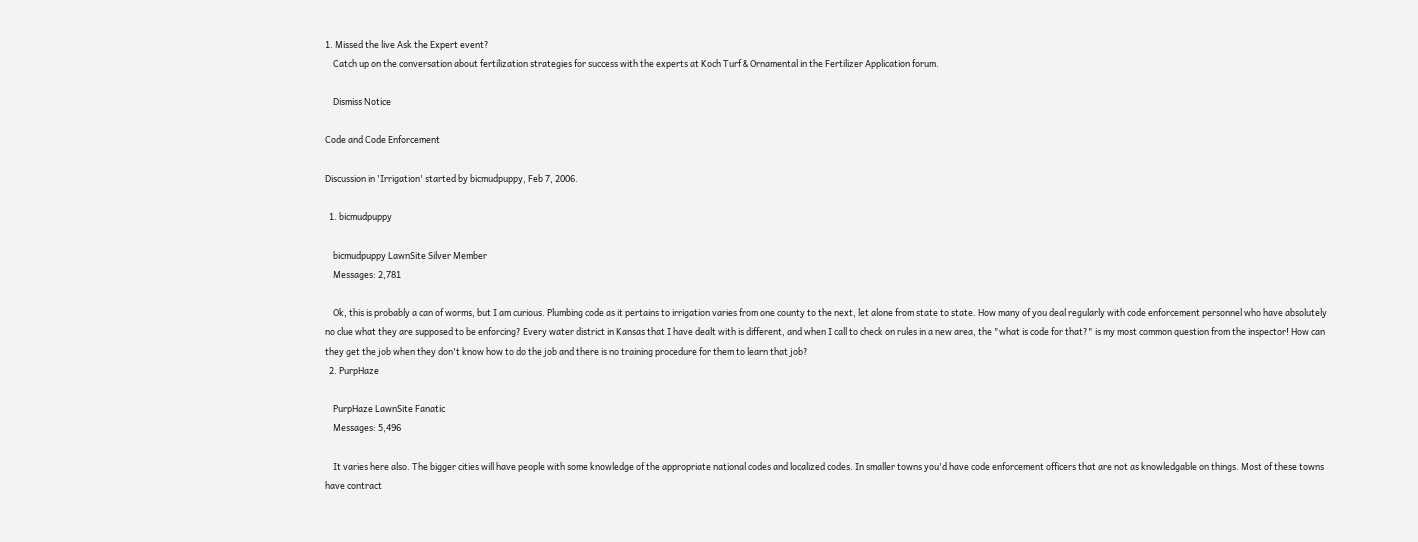1. Missed the live Ask the Expert event?
    Catch up on the conversation about fertilization strategies for success with the experts at Koch Turf & Ornamental in the Fertilizer Application forum.

    Dismiss Notice

Code and Code Enforcement

Discussion in 'Irrigation' started by bicmudpuppy, Feb 7, 2006.

  1. bicmudpuppy

    bicmudpuppy LawnSite Silver Member
    Messages: 2,781

    Ok, this is probably a can of worms, but I am curious. Plumbing code as it pertains to irrigation varies from one county to the next, let alone from state to state. How many of you deal regularly with code enforcement personnel who have absolutely no clue what they are supposed to be enforcing? Every water district in Kansas that I have dealt with is different, and when I call to check on rules in a new area, the "what is code for that?" is my most common question from the inspector! How can they get the job when they don't know how to do the job and there is no training procedure for them to learn that job?
  2. PurpHaze

    PurpHaze LawnSite Fanatic
    Messages: 5,496

    It varies here also. The bigger cities will have people with some knowledge of the appropriate national codes and localized codes. In smaller towns you'd have code enforcement officers that are not as knowledgable on things. Most of these towns have contract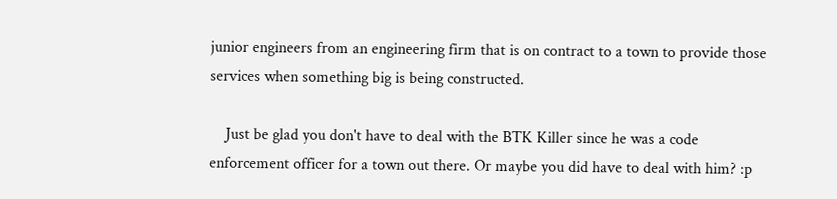junior engineers from an engineering firm that is on contract to a town to provide those services when something big is being constructed.

    Just be glad you don't have to deal with the BTK Killer since he was a code enforcement officer for a town out there. Or maybe you did have to deal with him? :p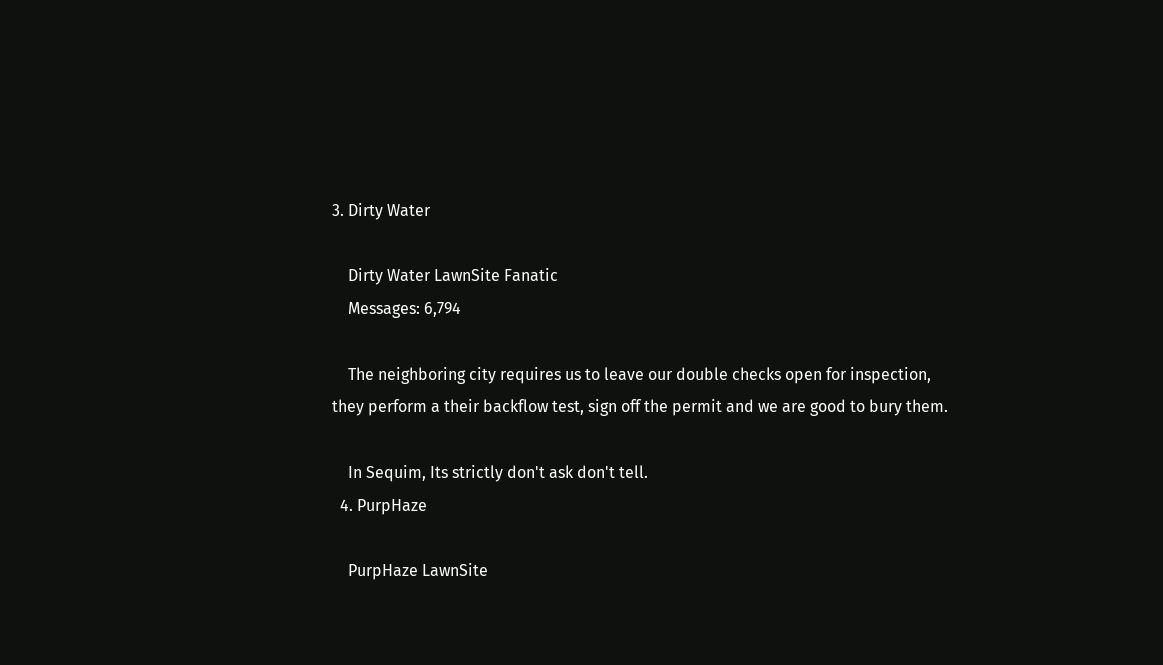3. Dirty Water

    Dirty Water LawnSite Fanatic
    Messages: 6,794

    The neighboring city requires us to leave our double checks open for inspection, they perform a their backflow test, sign off the permit and we are good to bury them.

    In Sequim, Its strictly don't ask don't tell.
  4. PurpHaze

    PurpHaze LawnSite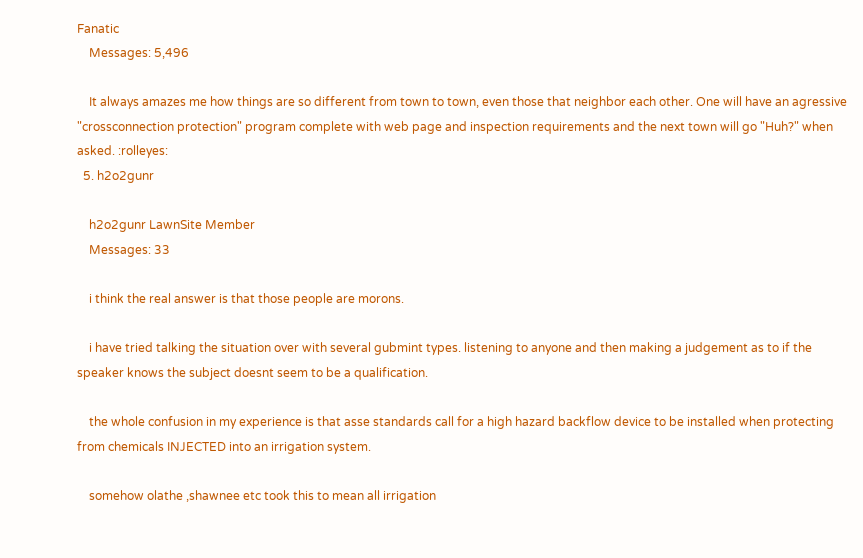Fanatic
    Messages: 5,496

    It always amazes me how things are so different from town to town, even those that neighbor each other. One will have an agressive "crossconnection protection" program complete with web page and inspection requirements and the next town will go "Huh?" when asked. :rolleyes:
  5. h2o2gunr

    h2o2gunr LawnSite Member
    Messages: 33

    i think the real answer is that those people are morons.

    i have tried talking the situation over with several gubmint types. listening to anyone and then making a judgement as to if the speaker knows the subject doesnt seem to be a qualification.

    the whole confusion in my experience is that asse standards call for a high hazard backflow device to be installed when protecting from chemicals INJECTED into an irrigation system.

    somehow olathe ,shawnee etc took this to mean all irrigation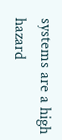systems are a high hazard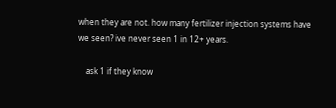when they are not. how many fertilizer injection systems have we seen? ive never seen 1 in 12+ years.

    ask 1 if they know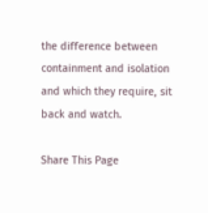the difference between containment and isolation and which they require, sit back and watch.

Share This Page